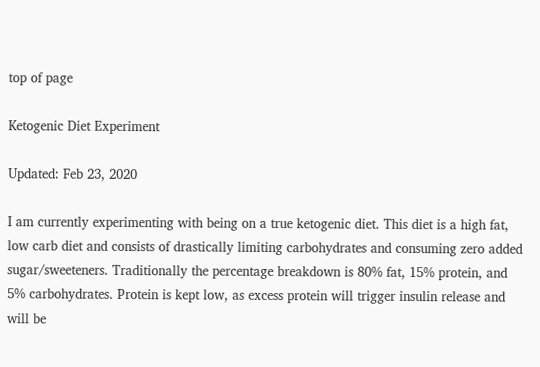top of page

Ketogenic Diet Experiment

Updated: Feb 23, 2020

I am currently experimenting with being on a true ketogenic diet. This diet is a high fat, low carb diet and consists of drastically limiting carbohydrates and consuming zero added sugar/sweeteners. Traditionally the percentage breakdown is 80% fat, 15% protein, and 5% carbohydrates. Protein is kept low, as excess protein will trigger insulin release and will be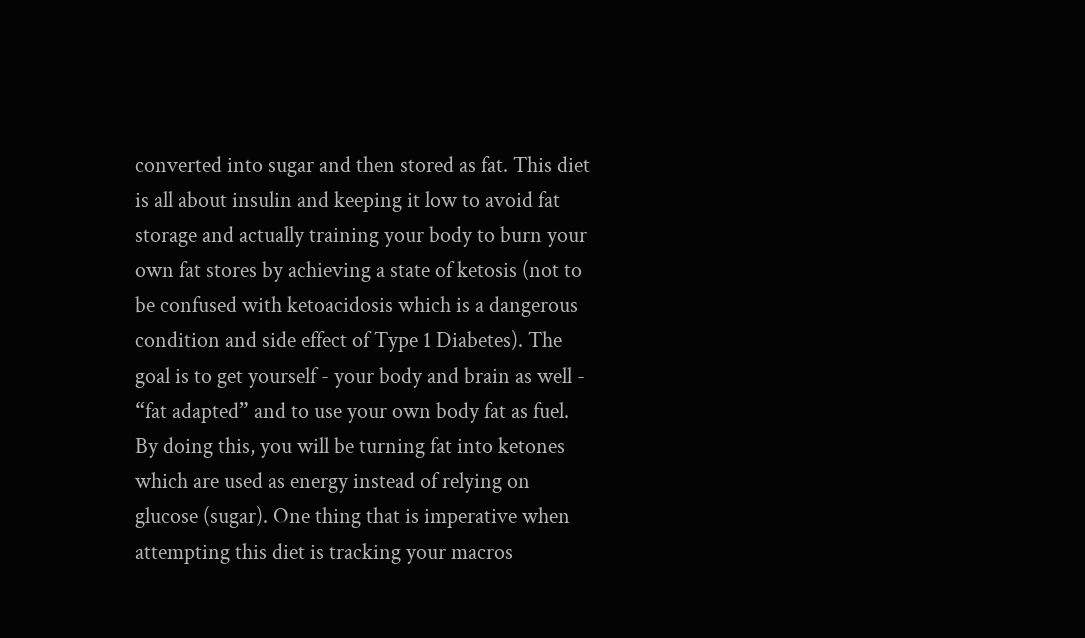converted into sugar and then stored as fat. This diet is all about insulin and keeping it low to avoid fat storage and actually training your body to burn your own fat stores by achieving a state of ketosis (not to be confused with ketoacidosis which is a dangerous condition and side effect of Type 1 Diabetes). The goal is to get yourself - your body and brain as well - “fat adapted” and to use your own body fat as fuel. By doing this, you will be turning fat into ketones which are used as energy instead of relying on glucose (sugar). One thing that is imperative when attempting this diet is tracking your macros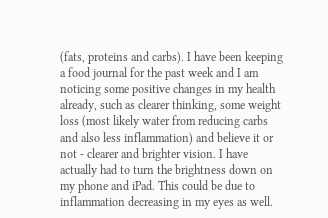(fats, proteins and carbs). I have been keeping a food journal for the past week and I am noticing some positive changes in my health already, such as clearer thinking, some weight loss (most likely water from reducing carbs and also less inflammation) and believe it or not - clearer and brighter vision. I have actually had to turn the brightness down on my phone and iPad. This could be due to inflammation decreasing in my eyes as well.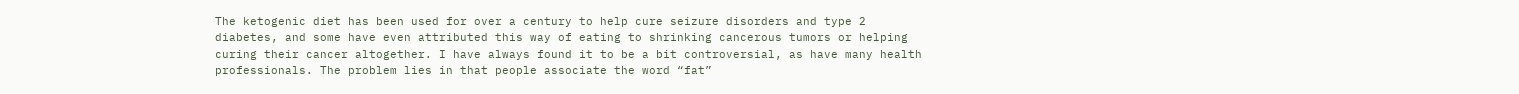The ketogenic diet has been used for over a century to help cure seizure disorders and type 2 diabetes, and some have even attributed this way of eating to shrinking cancerous tumors or helping curing their cancer altogether. I have always found it to be a bit controversial, as have many health professionals. The problem lies in that people associate the word “fat”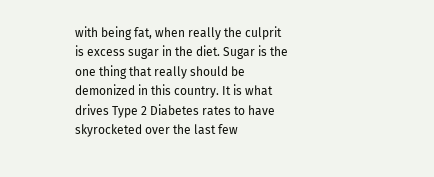with being fat, when really the culprit is excess sugar in the diet. Sugar is the one thing that really should be demonized in this country. It is what drives Type 2 Diabetes rates to have skyrocketed over the last few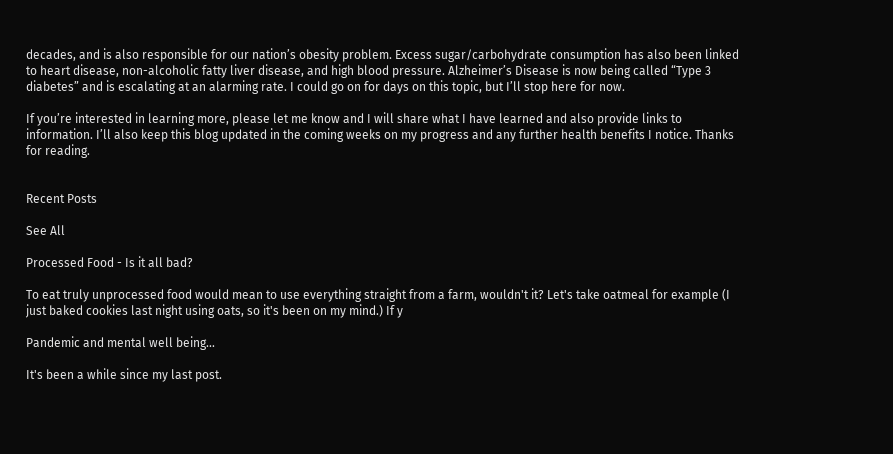decades, and is also responsible for our nation’s obesity problem. Excess sugar/carbohydrate consumption has also been linked to heart disease, non-alcoholic fatty liver disease, and high blood pressure. Alzheimer’s Disease is now being called “Type 3 diabetes” and is escalating at an alarming rate. I could go on for days on this topic, but I’ll stop here for now.

If you’re interested in learning more, please let me know and I will share what I have learned and also provide links to information. I’ll also keep this blog updated in the coming weeks on my progress and any further health benefits I notice. Thanks for reading.


Recent Posts

See All

Processed Food - Is it all bad?

To eat truly unprocessed food would mean to use everything straight from a farm, wouldn't it? Let's take oatmeal for example (I just baked cookies last night using oats, so it's been on my mind.) If y

Pandemic and mental well being...

It's been a while since my last post.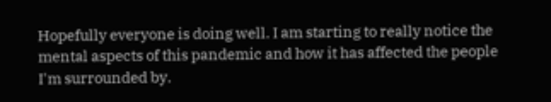Hopefully everyone is doing well. I am starting to really notice the mental aspects of this pandemic and how it has affected the people I'm surrounded by.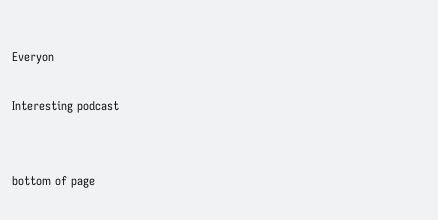Everyon

Interesting podcast


bottom of page